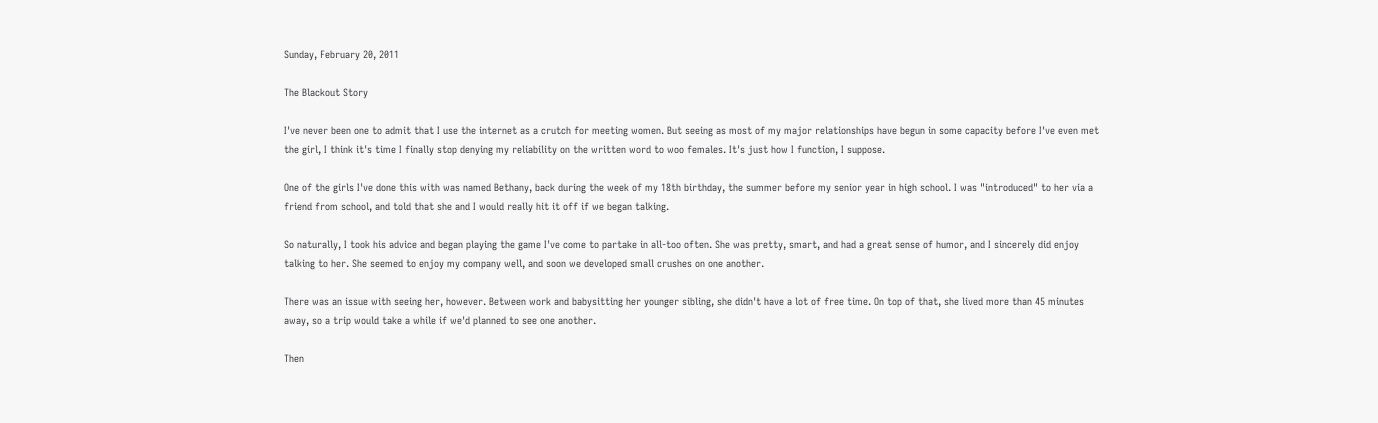Sunday, February 20, 2011

The Blackout Story

I've never been one to admit that I use the internet as a crutch for meeting women. But seeing as most of my major relationships have begun in some capacity before I've even met the girl, I think it's time I finally stop denying my reliability on the written word to woo females. It's just how I function, I suppose.

One of the girls I've done this with was named Bethany, back during the week of my 18th birthday, the summer before my senior year in high school. I was "introduced" to her via a friend from school, and told that she and I would really hit it off if we began talking.

So naturally, I took his advice and began playing the game I've come to partake in all-too often. She was pretty, smart, and had a great sense of humor, and I sincerely did enjoy talking to her. She seemed to enjoy my company well, and soon we developed small crushes on one another.

There was an issue with seeing her, however. Between work and babysitting her younger sibling, she didn't have a lot of free time. On top of that, she lived more than 45 minutes away, so a trip would take a while if we'd planned to see one another.

Then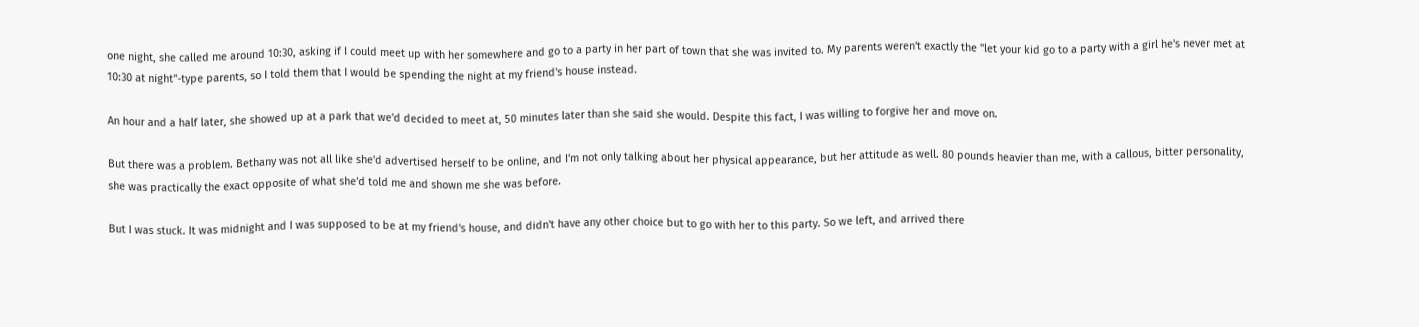one night, she called me around 10:30, asking if I could meet up with her somewhere and go to a party in her part of town that she was invited to. My parents weren't exactly the "let your kid go to a party with a girl he's never met at 10:30 at night"-type parents, so I told them that I would be spending the night at my friend's house instead.

An hour and a half later, she showed up at a park that we'd decided to meet at, 50 minutes later than she said she would. Despite this fact, I was willing to forgive her and move on.

But there was a problem. Bethany was not all like she'd advertised herself to be online, and I'm not only talking about her physical appearance, but her attitude as well. 80 pounds heavier than me, with a callous, bitter personality, she was practically the exact opposite of what she'd told me and shown me she was before.

But I was stuck. It was midnight and I was supposed to be at my friend's house, and didn't have any other choice but to go with her to this party. So we left, and arrived there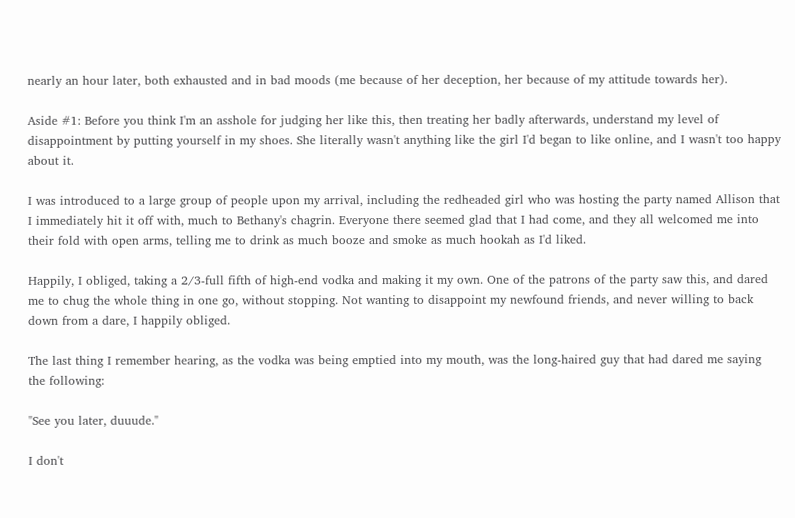nearly an hour later, both exhausted and in bad moods (me because of her deception, her because of my attitude towards her).

Aside #1: Before you think I'm an asshole for judging her like this, then treating her badly afterwards, understand my level of disappointment by putting yourself in my shoes. She literally wasn't anything like the girl I'd began to like online, and I wasn't too happy about it.

I was introduced to a large group of people upon my arrival, including the redheaded girl who was hosting the party named Allison that I immediately hit it off with, much to Bethany's chagrin. Everyone there seemed glad that I had come, and they all welcomed me into their fold with open arms, telling me to drink as much booze and smoke as much hookah as I'd liked.

Happily, I obliged, taking a 2/3-full fifth of high-end vodka and making it my own. One of the patrons of the party saw this, and dared me to chug the whole thing in one go, without stopping. Not wanting to disappoint my newfound friends, and never willing to back down from a dare, I happily obliged.

The last thing I remember hearing, as the vodka was being emptied into my mouth, was the long-haired guy that had dared me saying the following:

"See you later, duuude."

I don't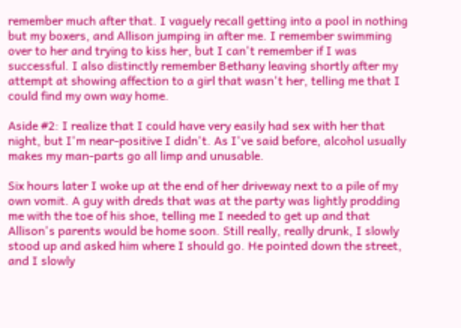remember much after that. I vaguely recall getting into a pool in nothing but my boxers, and Allison jumping in after me. I remember swimming over to her and trying to kiss her, but I can't remember if I was successful. I also distinctly remember Bethany leaving shortly after my attempt at showing affection to a girl that wasn't her, telling me that I could find my own way home.

Aside #2: I realize that I could have very easily had sex with her that night, but I'm near-positive I didn't. As I've said before, alcohol usually makes my man-parts go all limp and unusable.

Six hours later I woke up at the end of her driveway next to a pile of my own vomit. A guy with dreds that was at the party was lightly prodding me with the toe of his shoe, telling me I needed to get up and that Allison's parents would be home soon. Still really, really drunk, I slowly stood up and asked him where I should go. He pointed down the street, and I slowly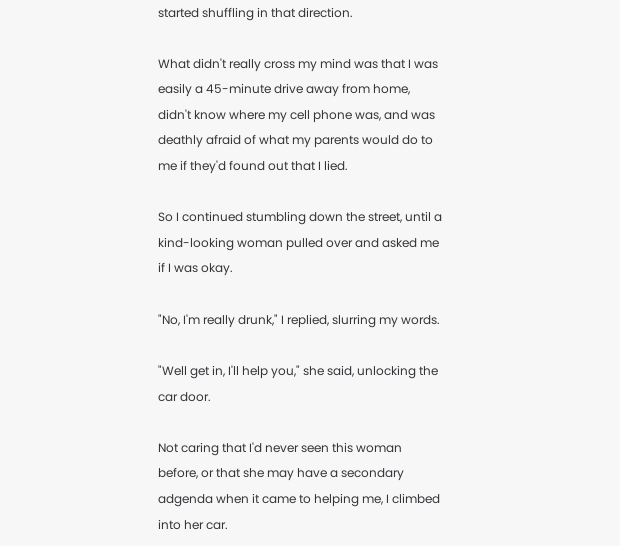started shuffling in that direction.

What didn't really cross my mind was that I was easily a 45-minute drive away from home, didn't know where my cell phone was, and was deathly afraid of what my parents would do to me if they'd found out that I lied.

So I continued stumbling down the street, until a kind-looking woman pulled over and asked me if I was okay.

"No, I'm really drunk," I replied, slurring my words.

"Well get in, I'll help you," she said, unlocking the car door.

Not caring that I'd never seen this woman before, or that she may have a secondary adgenda when it came to helping me, I climbed into her car.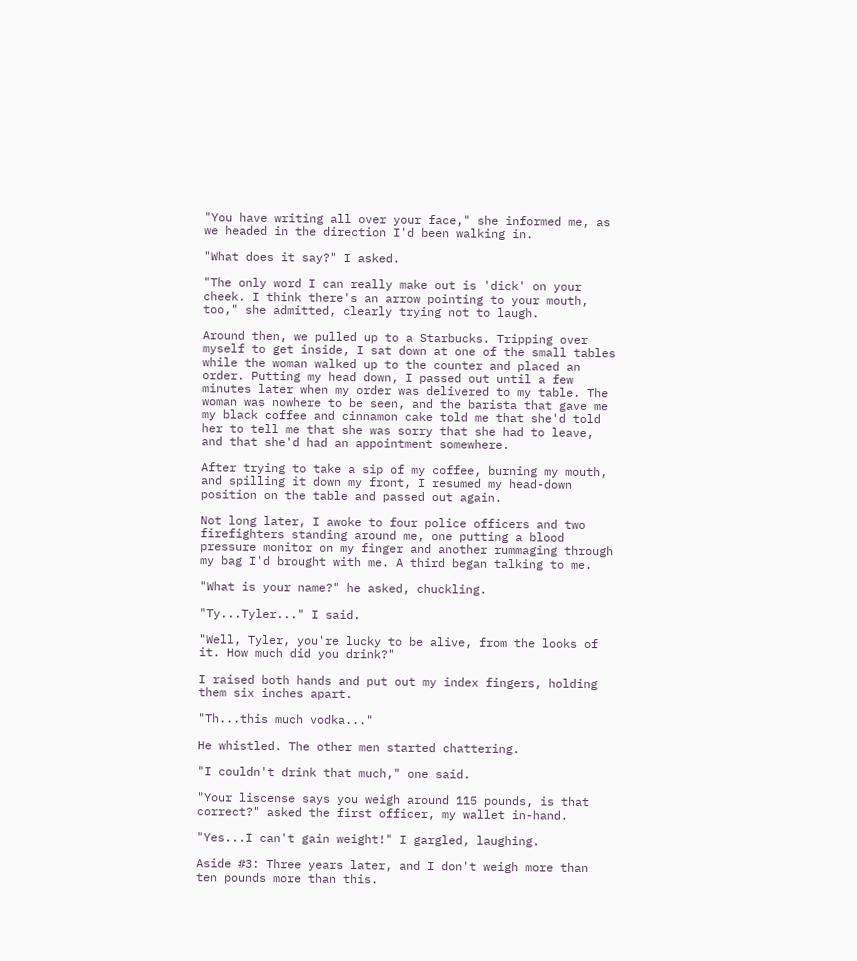"You have writing all over your face," she informed me, as we headed in the direction I'd been walking in.

"What does it say?" I asked.

"The only word I can really make out is 'dick' on your cheek. I think there's an arrow pointing to your mouth, too," she admitted, clearly trying not to laugh.

Around then, we pulled up to a Starbucks. Tripping over myself to get inside, I sat down at one of the small tables while the woman walked up to the counter and placed an order. Putting my head down, I passed out until a few minutes later when my order was delivered to my table. The woman was nowhere to be seen, and the barista that gave me my black coffee and cinnamon cake told me that she'd told her to tell me that she was sorry that she had to leave, and that she'd had an appointment somewhere.

After trying to take a sip of my coffee, burning my mouth, and spilling it down my front, I resumed my head-down position on the table and passed out again.

Not long later, I awoke to four police officers and two firefighters standing around me, one putting a blood pressure monitor on my finger and another rummaging through my bag I'd brought with me. A third began talking to me.

"What is your name?" he asked, chuckling.

"Ty...Tyler..." I said.

"Well, Tyler, you're lucky to be alive, from the looks of it. How much did you drink?"

I raised both hands and put out my index fingers, holding them six inches apart.

"Th...this much vodka..."

He whistled. The other men started chattering.

"I couldn't drink that much," one said.

"Your liscense says you weigh around 115 pounds, is that correct?" asked the first officer, my wallet in-hand.

"Yes...I can't gain weight!" I gargled, laughing.

Aside #3: Three years later, and I don't weigh more than ten pounds more than this.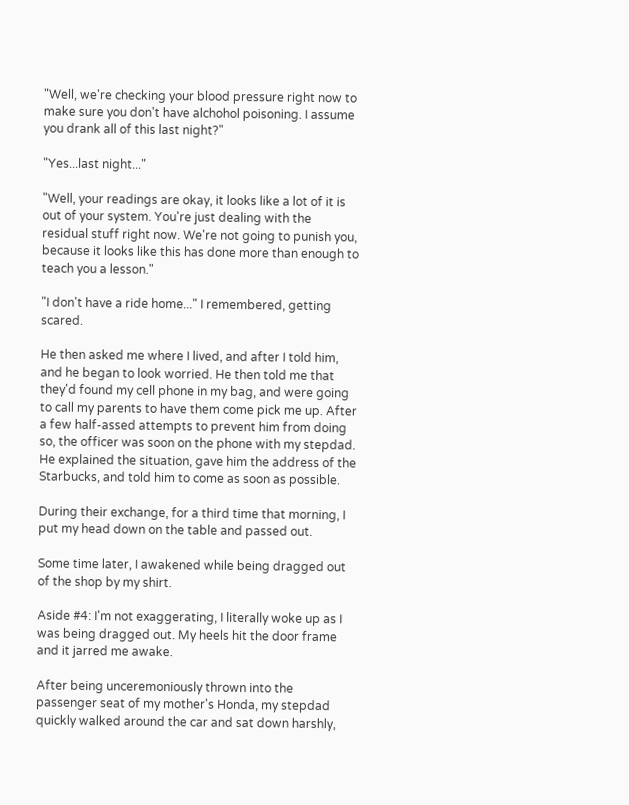"Well, we're checking your blood pressure right now to make sure you don't have alchohol poisoning. I assume you drank all of this last night?"

"Yes...last night..."

"Well, your readings are okay, it looks like a lot of it is out of your system. You're just dealing with the residual stuff right now. We're not going to punish you, because it looks like this has done more than enough to teach you a lesson."

"I don't have a ride home..." I remembered, getting scared.

He then asked me where I lived, and after I told him, and he began to look worried. He then told me that they'd found my cell phone in my bag, and were going to call my parents to have them come pick me up. After a few half-assed attempts to prevent him from doing so, the officer was soon on the phone with my stepdad. He explained the situation, gave him the address of the Starbucks, and told him to come as soon as possible.

During their exchange, for a third time that morning, I put my head down on the table and passed out.

Some time later, I awakened while being dragged out of the shop by my shirt.

Aside #4: I'm not exaggerating, I literally woke up as I was being dragged out. My heels hit the door frame and it jarred me awake.

After being unceremoniously thrown into the passenger seat of my mother's Honda, my stepdad quickly walked around the car and sat down harshly,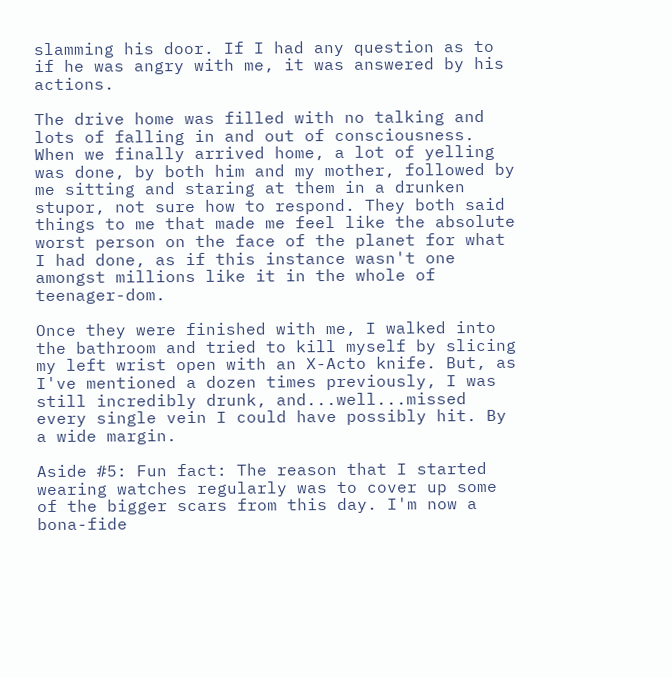slamming his door. If I had any question as to if he was angry with me, it was answered by his actions.

The drive home was filled with no talking and lots of falling in and out of consciousness. When we finally arrived home, a lot of yelling was done, by both him and my mother, followed by me sitting and staring at them in a drunken stupor, not sure how to respond. They both said things to me that made me feel like the absolute worst person on the face of the planet for what I had done, as if this instance wasn't one amongst millions like it in the whole of teenager-dom.

Once they were finished with me, I walked into the bathroom and tried to kill myself by slicing my left wrist open with an X-Acto knife. But, as I've mentioned a dozen times previously, I was still incredibly drunk, and...well...missed every single vein I could have possibly hit. By a wide margin.

Aside #5: Fun fact: The reason that I started wearing watches regularly was to cover up some of the bigger scars from this day. I'm now a bona-fide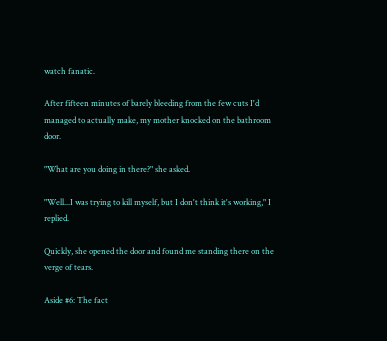watch fanatic.

After fifteen minutes of barely bleeding from the few cuts I'd managed to actually make, my mother knocked on the bathroom door.

"What are you doing in there?" she asked.

"Well...I was trying to kill myself, but I don't think it's working," I replied.

Quickly, she opened the door and found me standing there on the verge of tears.

Aside #6: The fact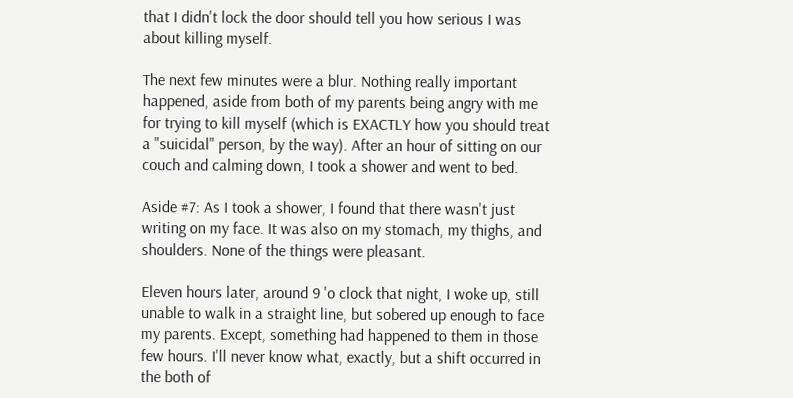that I didn't lock the door should tell you how serious I was about killing myself.

The next few minutes were a blur. Nothing really important happened, aside from both of my parents being angry with me for trying to kill myself (which is EXACTLY how you should treat a "suicidal" person, by the way). After an hour of sitting on our couch and calming down, I took a shower and went to bed.

Aside #7: As I took a shower, I found that there wasn't just writing on my face. It was also on my stomach, my thighs, and shoulders. None of the things were pleasant.

Eleven hours later, around 9 'o clock that night, I woke up, still unable to walk in a straight line, but sobered up enough to face my parents. Except, something had happened to them in those few hours. I'll never know what, exactly, but a shift occurred in the both of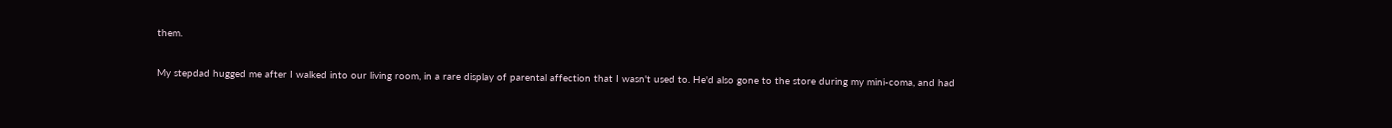them.

My stepdad hugged me after I walked into our living room, in a rare display of parental affection that I wasn't used to. He'd also gone to the store during my mini-coma, and had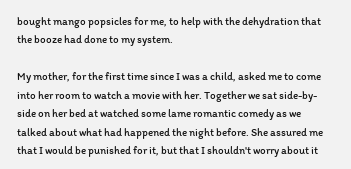bought mango popsicles for me, to help with the dehydration that the booze had done to my system.

My mother, for the first time since I was a child, asked me to come into her room to watch a movie with her. Together we sat side-by-side on her bed at watched some lame romantic comedy as we talked about what had happened the night before. She assured me that I would be punished for it, but that I shouldn't worry about it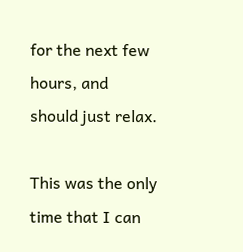for the next few hours, and should just relax.

This was the only time that I can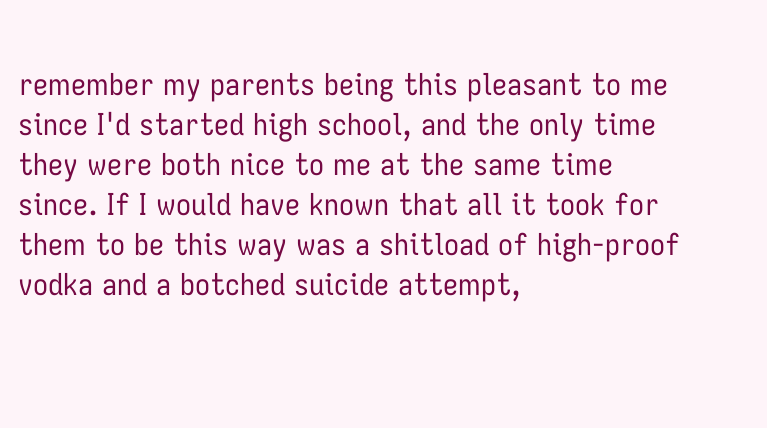remember my parents being this pleasant to me since I'd started high school, and the only time they were both nice to me at the same time since. If I would have known that all it took for them to be this way was a shitload of high-proof vodka and a botched suicide attempt,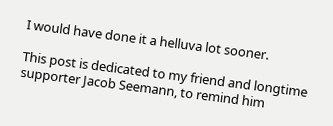I would have done it a helluva lot sooner.

This post is dedicated to my friend and longtime supporter Jacob Seemann, to remind him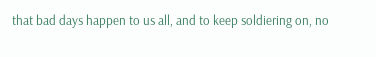that bad days happen to us all, and to keep soldiering on, no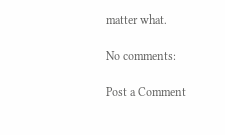matter what.

No comments:

Post a Comment